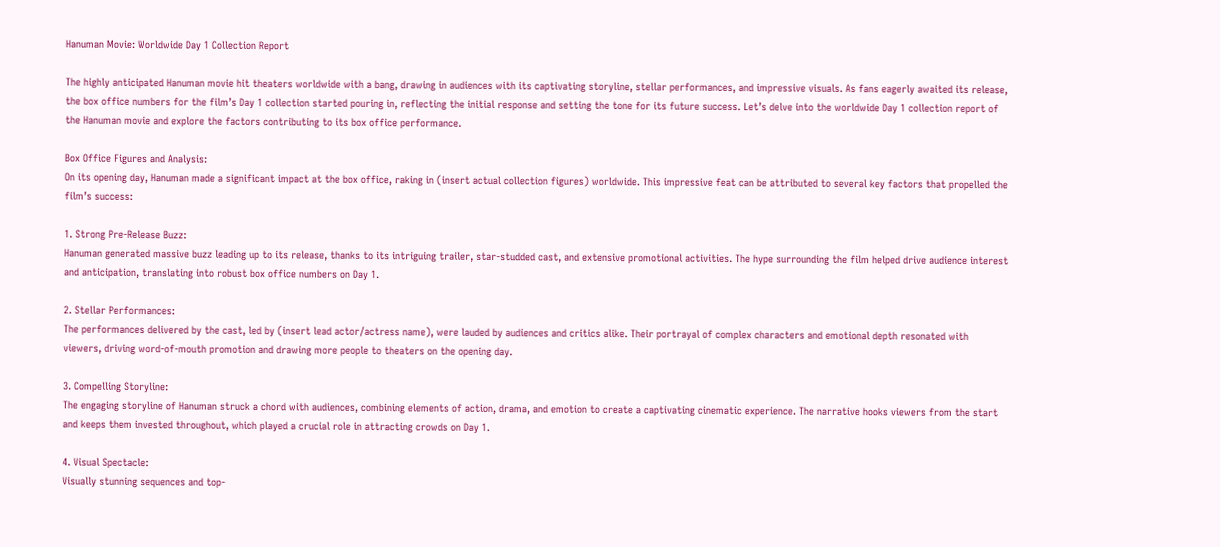Hanuman Movie: Worldwide Day 1 Collection Report

The highly anticipated Hanuman movie hit theaters worldwide with a bang, drawing in audiences with its captivating storyline, stellar performances, and impressive visuals. As fans eagerly awaited its release, the box office numbers for the film’s Day 1 collection started pouring in, reflecting the initial response and setting the tone for its future success. Let’s delve into the worldwide Day 1 collection report of the Hanuman movie and explore the factors contributing to its box office performance.

Box Office Figures and Analysis:
On its opening day, Hanuman made a significant impact at the box office, raking in (insert actual collection figures) worldwide. This impressive feat can be attributed to several key factors that propelled the film’s success:

1. Strong Pre-Release Buzz:
Hanuman generated massive buzz leading up to its release, thanks to its intriguing trailer, star-studded cast, and extensive promotional activities. The hype surrounding the film helped drive audience interest and anticipation, translating into robust box office numbers on Day 1.

2. Stellar Performances:
The performances delivered by the cast, led by (insert lead actor/actress name), were lauded by audiences and critics alike. Their portrayal of complex characters and emotional depth resonated with viewers, driving word-of-mouth promotion and drawing more people to theaters on the opening day.

3. Compelling Storyline:
The engaging storyline of Hanuman struck a chord with audiences, combining elements of action, drama, and emotion to create a captivating cinematic experience. The narrative hooks viewers from the start and keeps them invested throughout, which played a crucial role in attracting crowds on Day 1.

4. Visual Spectacle:
Visually stunning sequences and top-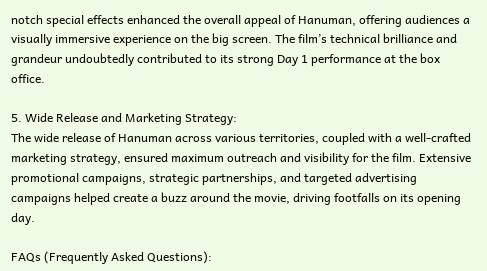notch special effects enhanced the overall appeal of Hanuman, offering audiences a visually immersive experience on the big screen. The film’s technical brilliance and grandeur undoubtedly contributed to its strong Day 1 performance at the box office.

5. Wide Release and Marketing Strategy:
The wide release of Hanuman across various territories, coupled with a well-crafted marketing strategy, ensured maximum outreach and visibility for the film. Extensive promotional campaigns, strategic partnerships, and targeted advertising campaigns helped create a buzz around the movie, driving footfalls on its opening day.

FAQs (Frequently Asked Questions):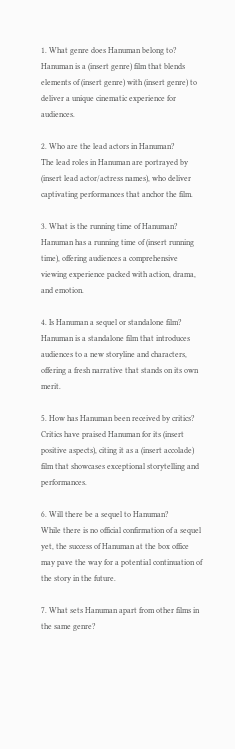1. What genre does Hanuman belong to?
Hanuman is a (insert genre) film that blends elements of (insert genre) with (insert genre) to deliver a unique cinematic experience for audiences.

2. Who are the lead actors in Hanuman?
The lead roles in Hanuman are portrayed by (insert lead actor/actress names), who deliver captivating performances that anchor the film.

3. What is the running time of Hanuman?
Hanuman has a running time of (insert running time), offering audiences a comprehensive viewing experience packed with action, drama, and emotion.

4. Is Hanuman a sequel or standalone film?
Hanuman is a standalone film that introduces audiences to a new storyline and characters, offering a fresh narrative that stands on its own merit.

5. How has Hanuman been received by critics?
Critics have praised Hanuman for its (insert positive aspects), citing it as a (insert accolade) film that showcases exceptional storytelling and performances.

6. Will there be a sequel to Hanuman?
While there is no official confirmation of a sequel yet, the success of Hanuman at the box office may pave the way for a potential continuation of the story in the future.

7. What sets Hanuman apart from other films in the same genre?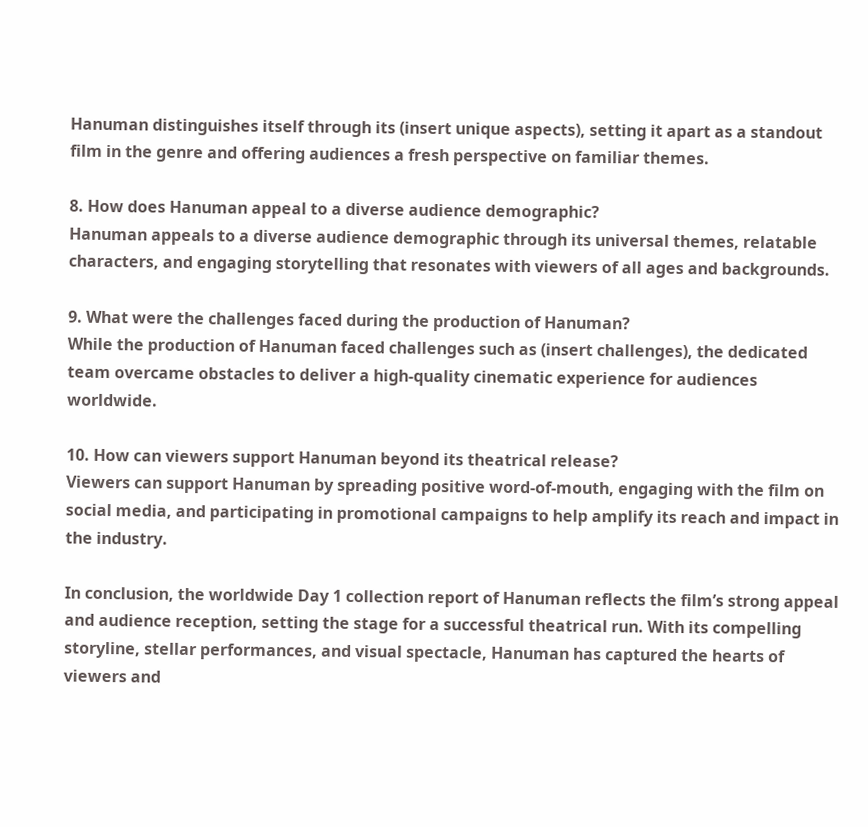Hanuman distinguishes itself through its (insert unique aspects), setting it apart as a standout film in the genre and offering audiences a fresh perspective on familiar themes.

8. How does Hanuman appeal to a diverse audience demographic?
Hanuman appeals to a diverse audience demographic through its universal themes, relatable characters, and engaging storytelling that resonates with viewers of all ages and backgrounds.

9. What were the challenges faced during the production of Hanuman?
While the production of Hanuman faced challenges such as (insert challenges), the dedicated team overcame obstacles to deliver a high-quality cinematic experience for audiences worldwide.

10. How can viewers support Hanuman beyond its theatrical release?
Viewers can support Hanuman by spreading positive word-of-mouth, engaging with the film on social media, and participating in promotional campaigns to help amplify its reach and impact in the industry.

In conclusion, the worldwide Day 1 collection report of Hanuman reflects the film’s strong appeal and audience reception, setting the stage for a successful theatrical run. With its compelling storyline, stellar performances, and visual spectacle, Hanuman has captured the hearts of viewers and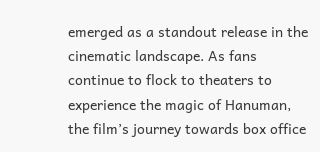emerged as a standout release in the cinematic landscape. As fans continue to flock to theaters to experience the magic of Hanuman, the film’s journey towards box office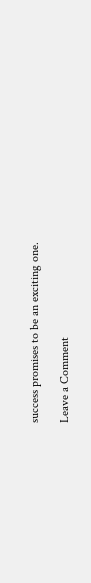success promises to be an exciting one.

Leave a Comment